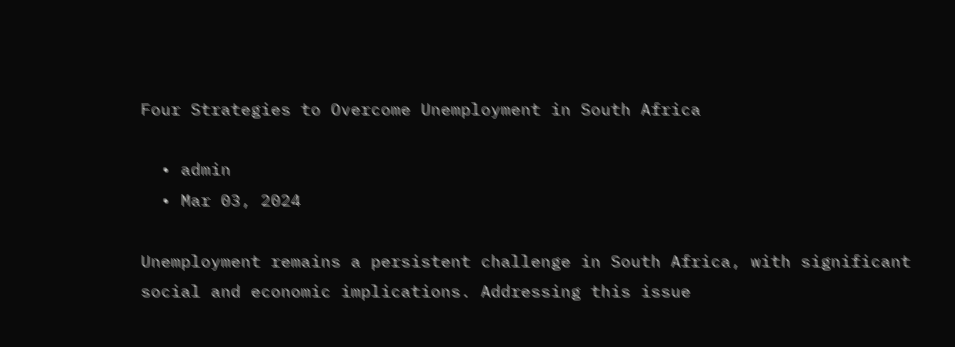Four Strategies to Overcome Unemployment in South Africa

  • admin
  • Mar 03, 2024

Unemployment remains a persistent challenge in South Africa, with significant social and economic implications. Addressing this issue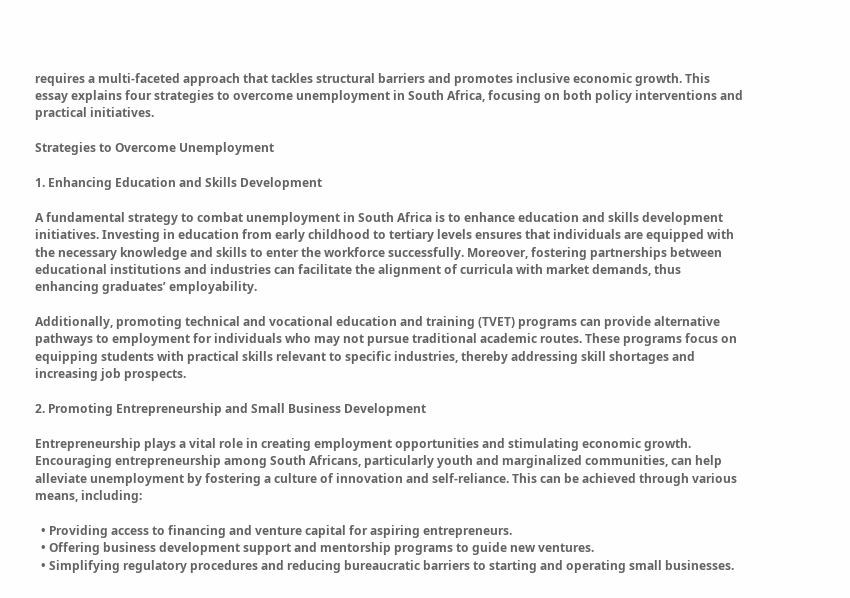requires a multi-faceted approach that tackles structural barriers and promotes inclusive economic growth. This essay explains four strategies to overcome unemployment in South Africa, focusing on both policy interventions and practical initiatives.

Strategies to Overcome Unemployment

1. Enhancing Education and Skills Development

A fundamental strategy to combat unemployment in South Africa is to enhance education and skills development initiatives. Investing in education from early childhood to tertiary levels ensures that individuals are equipped with the necessary knowledge and skills to enter the workforce successfully. Moreover, fostering partnerships between educational institutions and industries can facilitate the alignment of curricula with market demands, thus enhancing graduates’ employability.

Additionally, promoting technical and vocational education and training (TVET) programs can provide alternative pathways to employment for individuals who may not pursue traditional academic routes. These programs focus on equipping students with practical skills relevant to specific industries, thereby addressing skill shortages and increasing job prospects.

2. Promoting Entrepreneurship and Small Business Development

Entrepreneurship plays a vital role in creating employment opportunities and stimulating economic growth. Encouraging entrepreneurship among South Africans, particularly youth and marginalized communities, can help alleviate unemployment by fostering a culture of innovation and self-reliance. This can be achieved through various means, including:

  • Providing access to financing and venture capital for aspiring entrepreneurs.
  • Offering business development support and mentorship programs to guide new ventures.
  • Simplifying regulatory procedures and reducing bureaucratic barriers to starting and operating small businesses.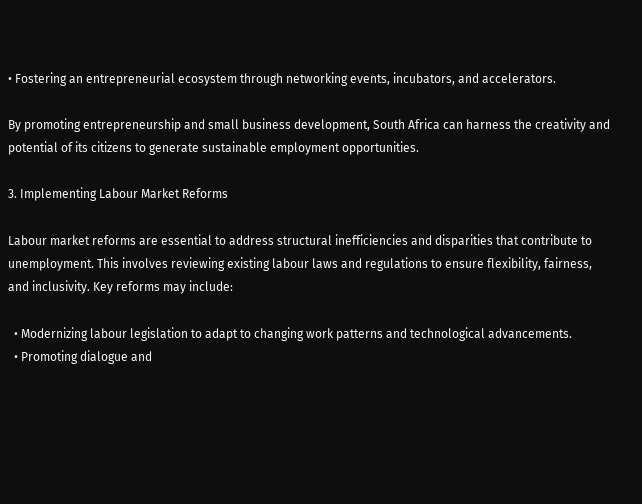• Fostering an entrepreneurial ecosystem through networking events, incubators, and accelerators.

By promoting entrepreneurship and small business development, South Africa can harness the creativity and potential of its citizens to generate sustainable employment opportunities.

3. Implementing Labour Market Reforms

Labour market reforms are essential to address structural inefficiencies and disparities that contribute to unemployment. This involves reviewing existing labour laws and regulations to ensure flexibility, fairness, and inclusivity. Key reforms may include:

  • Modernizing labour legislation to adapt to changing work patterns and technological advancements.
  • Promoting dialogue and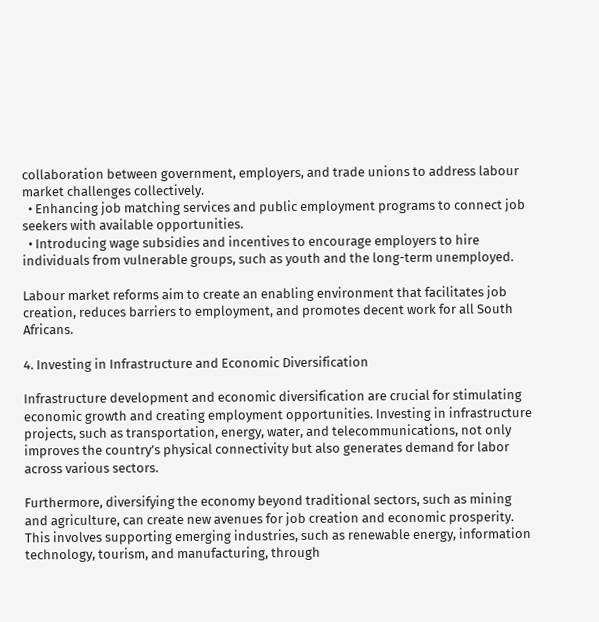collaboration between government, employers, and trade unions to address labour market challenges collectively.
  • Enhancing job matching services and public employment programs to connect job seekers with available opportunities.
  • Introducing wage subsidies and incentives to encourage employers to hire individuals from vulnerable groups, such as youth and the long-term unemployed.

Labour market reforms aim to create an enabling environment that facilitates job creation, reduces barriers to employment, and promotes decent work for all South Africans.

4. Investing in Infrastructure and Economic Diversification

Infrastructure development and economic diversification are crucial for stimulating economic growth and creating employment opportunities. Investing in infrastructure projects, such as transportation, energy, water, and telecommunications, not only improves the country’s physical connectivity but also generates demand for labor across various sectors.

Furthermore, diversifying the economy beyond traditional sectors, such as mining and agriculture, can create new avenues for job creation and economic prosperity. This involves supporting emerging industries, such as renewable energy, information technology, tourism, and manufacturing, through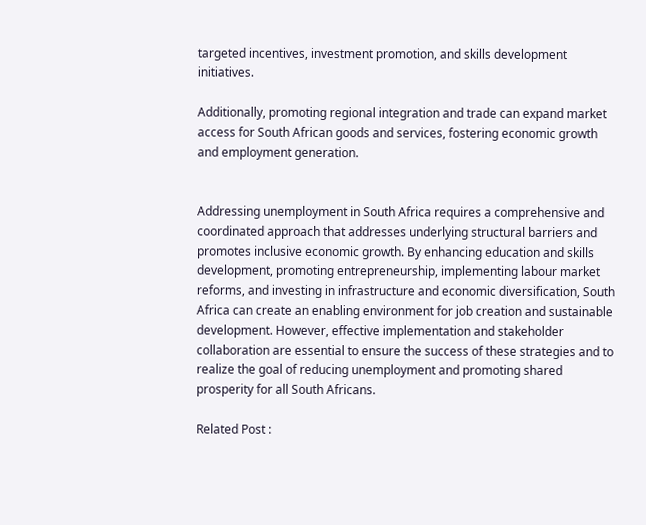targeted incentives, investment promotion, and skills development initiatives.

Additionally, promoting regional integration and trade can expand market access for South African goods and services, fostering economic growth and employment generation.


Addressing unemployment in South Africa requires a comprehensive and coordinated approach that addresses underlying structural barriers and promotes inclusive economic growth. By enhancing education and skills development, promoting entrepreneurship, implementing labour market reforms, and investing in infrastructure and economic diversification, South Africa can create an enabling environment for job creation and sustainable development. However, effective implementation and stakeholder collaboration are essential to ensure the success of these strategies and to realize the goal of reducing unemployment and promoting shared prosperity for all South Africans.

Related Post :